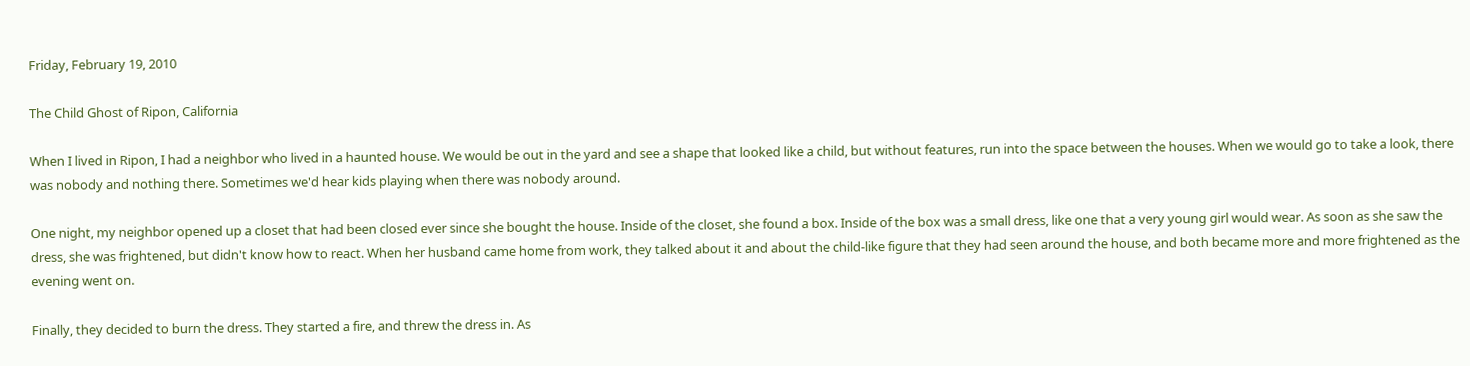Friday, February 19, 2010

The Child Ghost of Ripon, California

When I lived in Ripon, I had a neighbor who lived in a haunted house. We would be out in the yard and see a shape that looked like a child, but without features, run into the space between the houses. When we would go to take a look, there was nobody and nothing there. Sometimes we'd hear kids playing when there was nobody around.

One night, my neighbor opened up a closet that had been closed ever since she bought the house. Inside of the closet, she found a box. Inside of the box was a small dress, like one that a very young girl would wear. As soon as she saw the dress, she was frightened, but didn't know how to react. When her husband came home from work, they talked about it and about the child-like figure that they had seen around the house, and both became more and more frightened as the evening went on.

Finally, they decided to burn the dress. They started a fire, and threw the dress in. As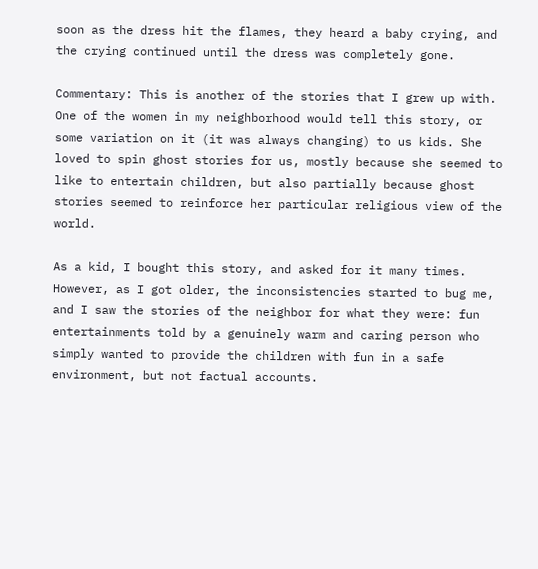soon as the dress hit the flames, they heard a baby crying, and the crying continued until the dress was completely gone.

Commentary: This is another of the stories that I grew up with. One of the women in my neighborhood would tell this story, or some variation on it (it was always changing) to us kids. She loved to spin ghost stories for us, mostly because she seemed to like to entertain children, but also partially because ghost stories seemed to reinforce her particular religious view of the world.

As a kid, I bought this story, and asked for it many times. However, as I got older, the inconsistencies started to bug me, and I saw the stories of the neighbor for what they were: fun entertainments told by a genuinely warm and caring person who simply wanted to provide the children with fun in a safe environment, but not factual accounts.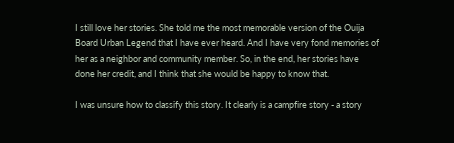I still love her stories. She told me the most memorable version of the Ouija Board Urban Legend that I have ever heard. And I have very fond memories of her as a neighbor and community member. So, in the end, her stories have done her credit, and I think that she would be happy to know that.

I was unsure how to classify this story. It clearly is a campfire story - a story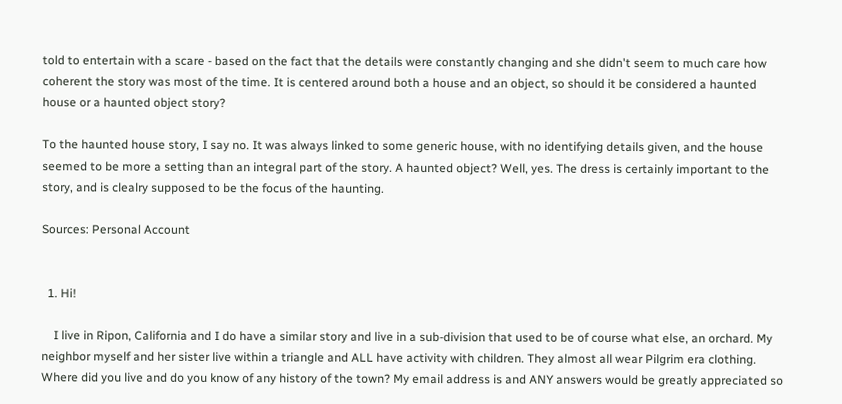told to entertain with a scare - based on the fact that the details were constantly changing and she didn't seem to much care how coherent the story was most of the time. It is centered around both a house and an object, so should it be considered a haunted house or a haunted object story?

To the haunted house story, I say no. It was always linked to some generic house, with no identifying details given, and the house seemed to be more a setting than an integral part of the story. A haunted object? Well, yes. The dress is certainly important to the story, and is clealry supposed to be the focus of the haunting.

Sources: Personal Account


  1. Hi!

    I live in Ripon, California and I do have a similar story and live in a sub-division that used to be of course what else, an orchard. My neighbor myself and her sister live within a triangle and ALL have activity with children. They almost all wear Pilgrim era clothing. Where did you live and do you know of any history of the town? My email address is and ANY answers would be greatly appreciated so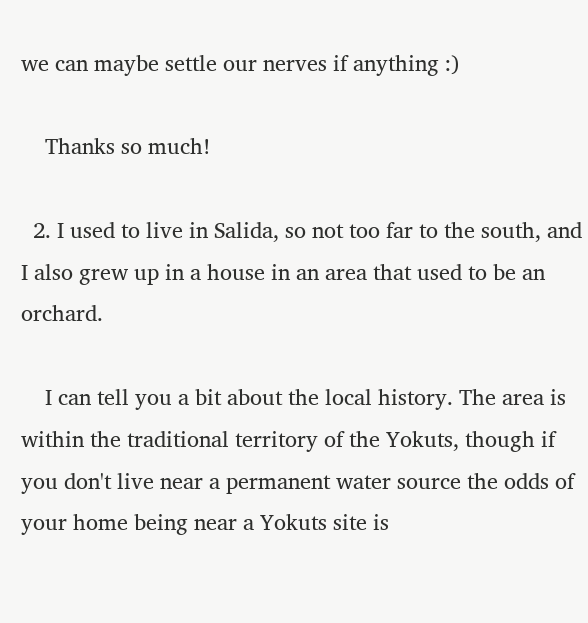we can maybe settle our nerves if anything :)

    Thanks so much!

  2. I used to live in Salida, so not too far to the south, and I also grew up in a house in an area that used to be an orchard.

    I can tell you a bit about the local history. The area is within the traditional territory of the Yokuts, though if you don't live near a permanent water source the odds of your home being near a Yokuts site is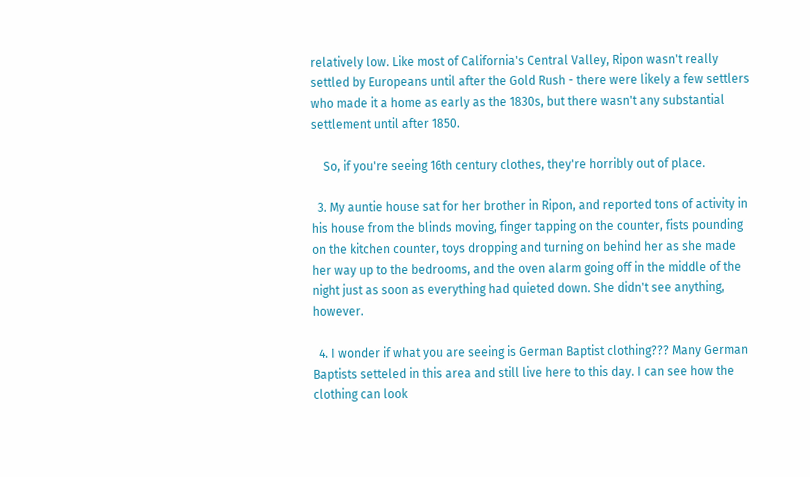relatively low. Like most of California's Central Valley, Ripon wasn't really settled by Europeans until after the Gold Rush - there were likely a few settlers who made it a home as early as the 1830s, but there wasn't any substantial settlement until after 1850.

    So, if you're seeing 16th century clothes, they're horribly out of place.

  3. My auntie house sat for her brother in Ripon, and reported tons of activity in his house from the blinds moving, finger tapping on the counter, fists pounding on the kitchen counter, toys dropping and turning on behind her as she made her way up to the bedrooms, and the oven alarm going off in the middle of the night just as soon as everything had quieted down. She didn't see anything, however.

  4. I wonder if what you are seeing is German Baptist clothing??? Many German Baptists setteled in this area and still live here to this day. I can see how the clothing can look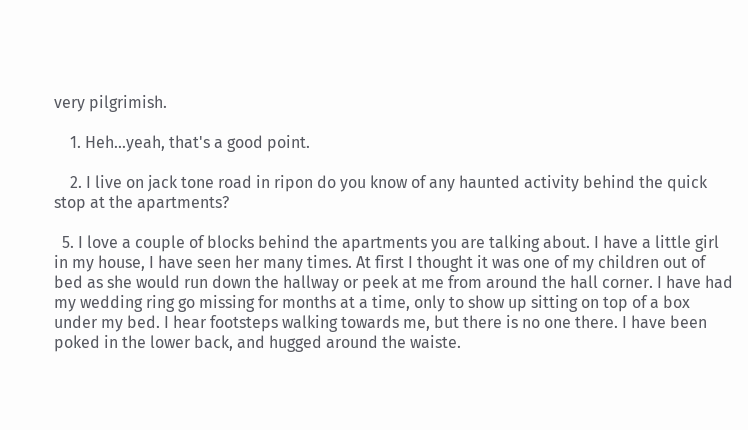very pilgrimish.

    1. Heh...yeah, that's a good point.

    2. I live on jack tone road in ripon do you know of any haunted activity behind the quick stop at the apartments?

  5. I love a couple of blocks behind the apartments you are talking about. I have a little girl in my house, I have seen her many times. At first I thought it was one of my children out of bed as she would run down the hallway or peek at me from around the hall corner. I have had my wedding ring go missing for months at a time, only to show up sitting on top of a box under my bed. I hear footsteps walking towards me, but there is no one there. I have been poked in the lower back, and hugged around the waiste.